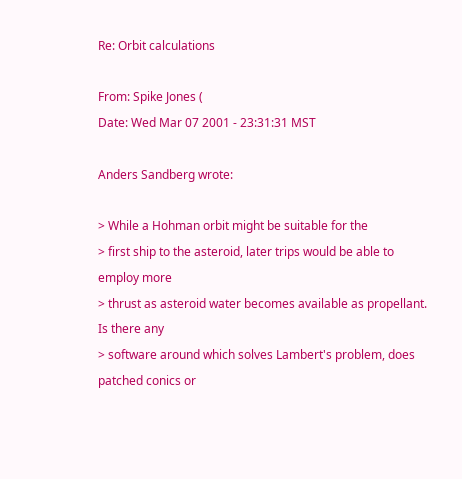Re: Orbit calculations

From: Spike Jones (
Date: Wed Mar 07 2001 - 23:31:31 MST

Anders Sandberg wrote:

> While a Hohman orbit might be suitable for the
> first ship to the asteroid, later trips would be able to employ more
> thrust as asteroid water becomes available as propellant. Is there any
> software around which solves Lambert's problem, does patched conics or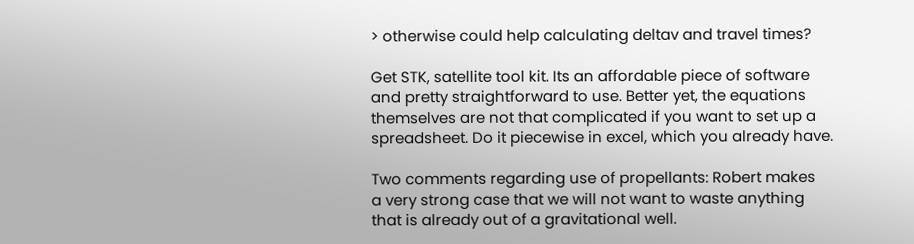> otherwise could help calculating deltav and travel times?

Get STK, satellite tool kit. Its an affordable piece of software
and pretty straightforward to use. Better yet, the equations
themselves are not that complicated if you want to set up a
spreadsheet. Do it piecewise in excel, which you already have.

Two comments regarding use of propellants: Robert makes
a very strong case that we will not want to waste anything
that is already out of a gravitational well.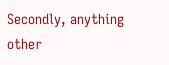Secondly, anything
other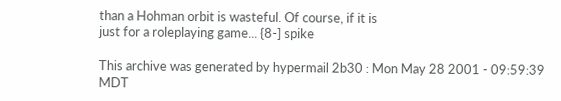than a Hohman orbit is wasteful. Of course, if it is
just for a roleplaying game... {8-] spike

This archive was generated by hypermail 2b30 : Mon May 28 2001 - 09:59:39 MDT